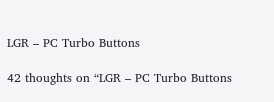LGR – PC Turbo Buttons

42 thoughts on “LGR – PC Turbo Buttons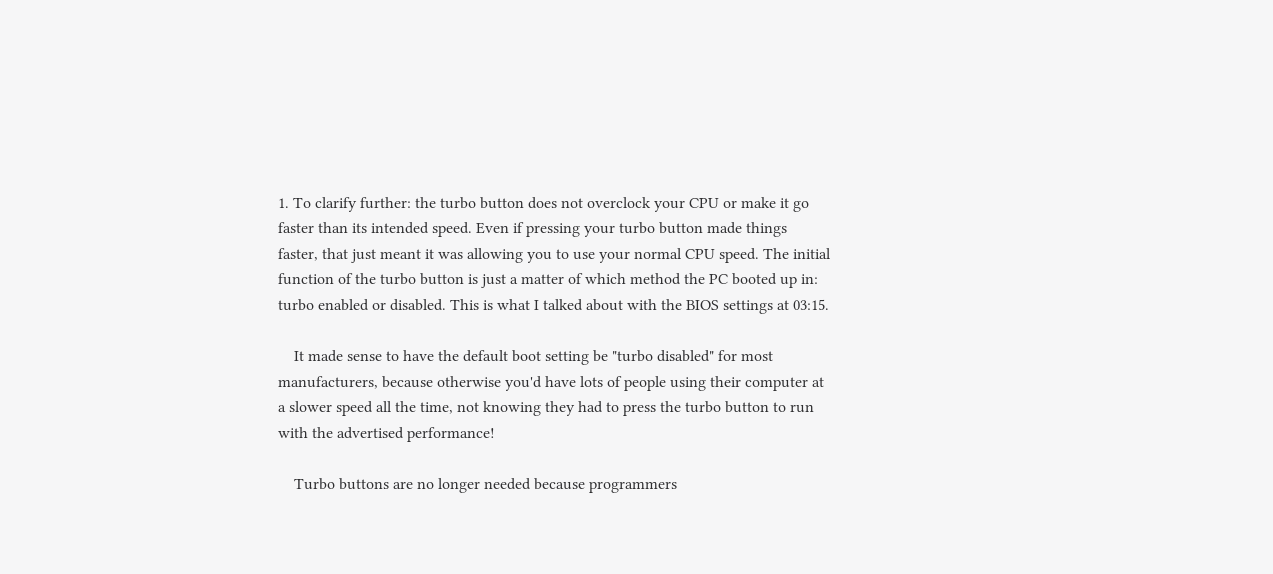1. To clarify further: the turbo button does not overclock your CPU or make it go faster than its intended speed. Even if pressing your turbo button made things faster, that just meant it was allowing you to use your normal CPU speed. The initial function of the turbo button is just a matter of which method the PC booted up in: turbo enabled or disabled. This is what I talked about with the BIOS settings at 03:15.

    It made sense to have the default boot setting be "turbo disabled" for most manufacturers, because otherwise you'd have lots of people using their computer at a slower speed all the time, not knowing they had to press the turbo button to run with the advertised performance!

    Turbo buttons are no longer needed because programmers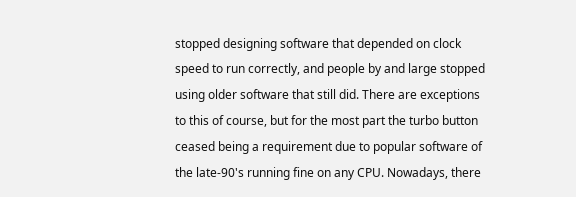stopped designing software that depended on clock speed to run correctly, and people by and large stopped using older software that still did. There are exceptions to this of course, but for the most part the turbo button ceased being a requirement due to popular software of the late-90's running fine on any CPU. Nowadays, there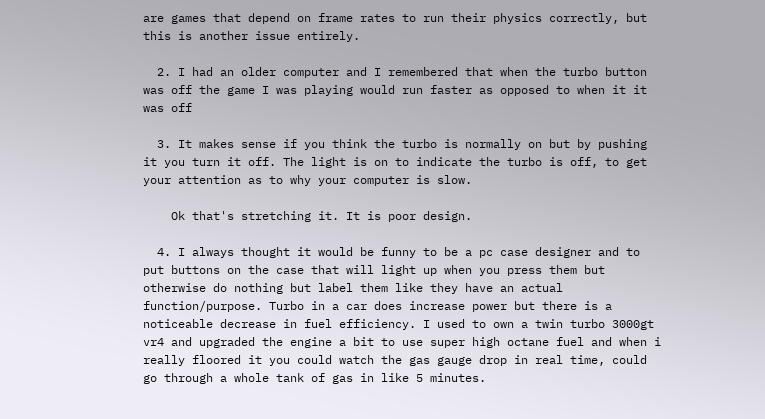are games that depend on frame rates to run their physics correctly, but this is another issue entirely.

  2. I had an older computer and I remembered that when the turbo button was off the game I was playing would run faster as opposed to when it it was off

  3. It makes sense if you think the turbo is normally on but by pushing it you turn it off. The light is on to indicate the turbo is off, to get your attention as to why your computer is slow.

    Ok that's stretching it. It is poor design.

  4. I always thought it would be funny to be a pc case designer and to put buttons on the case that will light up when you press them but otherwise do nothing but label them like they have an actual function/purpose. Turbo in a car does increase power but there is a noticeable decrease in fuel efficiency. I used to own a twin turbo 3000gt vr4 and upgraded the engine a bit to use super high octane fuel and when i really floored it you could watch the gas gauge drop in real time, could go through a whole tank of gas in like 5 minutes.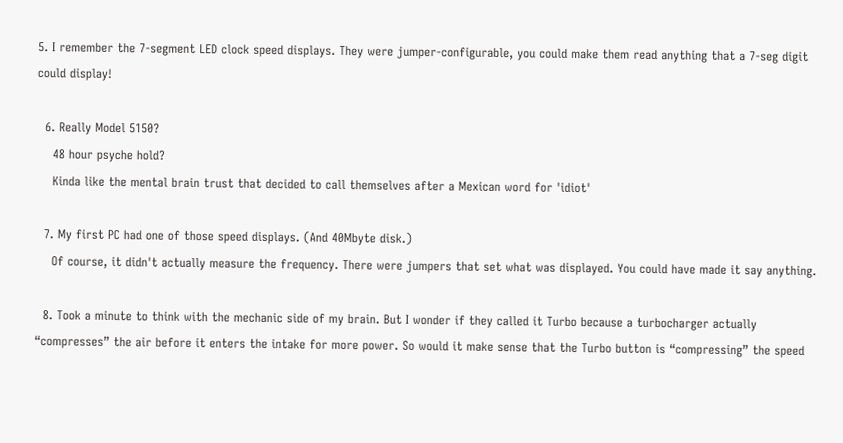5. I remember the 7-segment LED clock speed displays. They were jumper-configurable, you could make them read anything that a 7-seg digit could display!

  6. Really Model 5150?
    48 hour psyche hold?
    Kinda like the mental brain trust that decided to call themselves after a Mexican word for 'idiot'

  7. My first PC had one of those speed displays. (And 40Mbyte disk.)
    Of course, it didn't actually measure the frequency. There were jumpers that set what was displayed. You could have made it say anything.

  8. Took a minute to think with the mechanic side of my brain. But I wonder if they called it Turbo because a turbocharger actually “compresses” the air before it enters the intake for more power. So would it make sense that the Turbo button is “compressing” the speed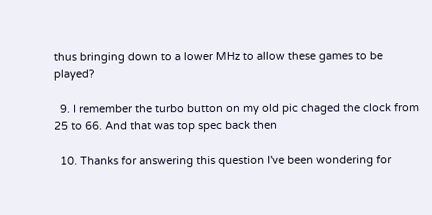thus bringing down to a lower MHz to allow these games to be played?

  9. I remember the turbo button on my old pic chaged the clock from 25 to 66. And that was top spec back then

  10. Thanks for answering this question I've been wondering for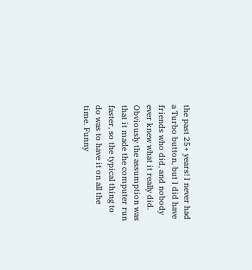the past 25+ years! I never had a Turbo button, but I did have friends who did, and nobody ever knew what it really did. Obviously the assumption was that it made the computer run faster, so the typical thing to do was to have it on all the time. Funny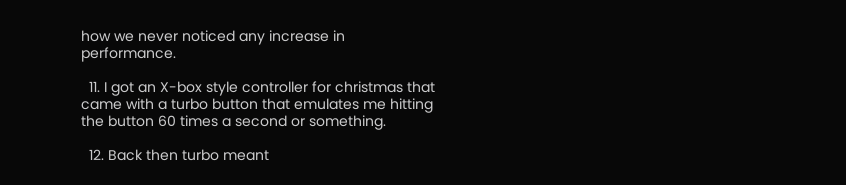how we never noticed any increase in performance.

  11. I got an X-box style controller for christmas that came with a turbo button that emulates me hitting the button 60 times a second or something.

  12. Back then turbo meant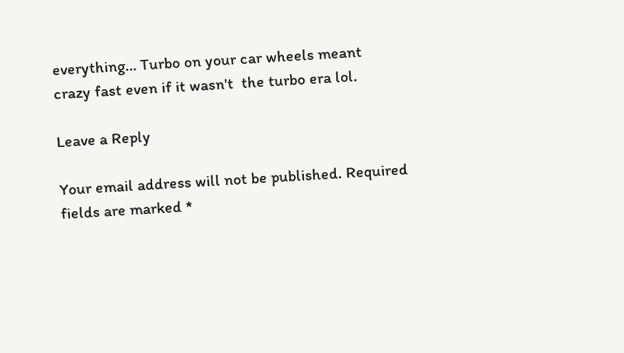everything… Turbo on your car wheels meant crazy fast even if it wasn't  the turbo era lol.

Leave a Reply

Your email address will not be published. Required fields are marked *